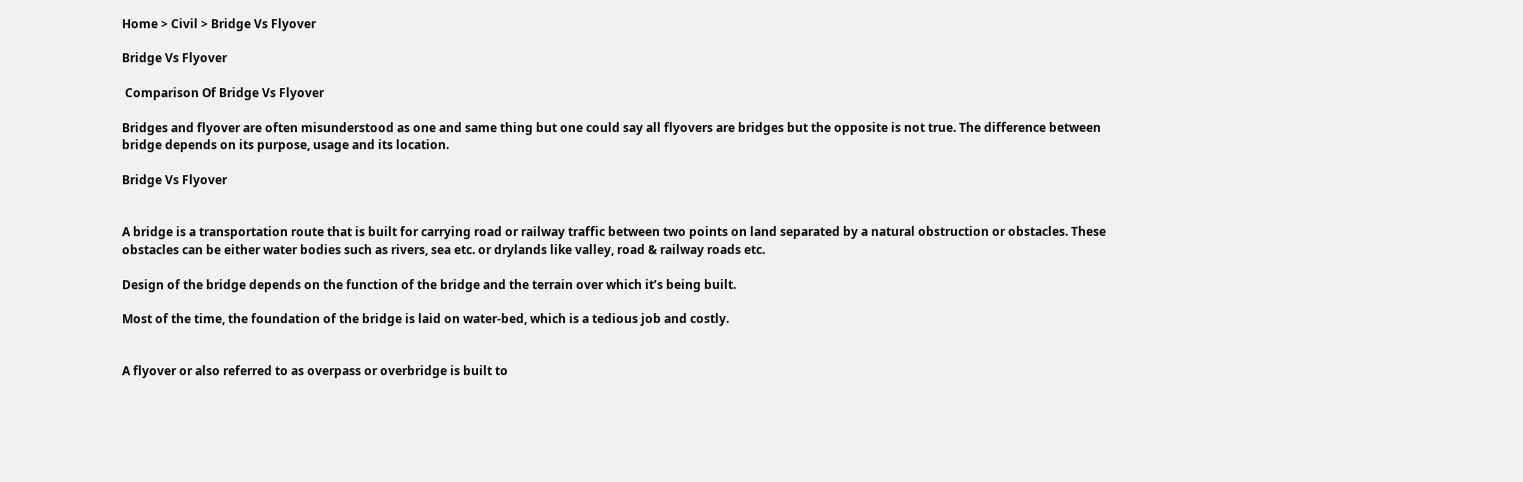Home > Civil > Bridge Vs Flyover

Bridge Vs Flyover

 Comparison Of Bridge Vs Flyover

Bridges and flyover are often misunderstood as one and same thing but one could say all flyovers are bridges but the opposite is not true. The difference between bridge depends on its purpose, usage and its location.

Bridge Vs Flyover


A bridge is a transportation route that is built for carrying road or railway traffic between two points on land separated by a natural obstruction or obstacles. These obstacles can be either water bodies such as rivers, sea etc. or drylands like valley, road & railway roads etc.

Design of the bridge depends on the function of the bridge and the terrain over which it’s being built.

Most of the time, the foundation of the bridge is laid on water-bed, which is a tedious job and costly.


A flyover or also referred to as overpass or overbridge is built to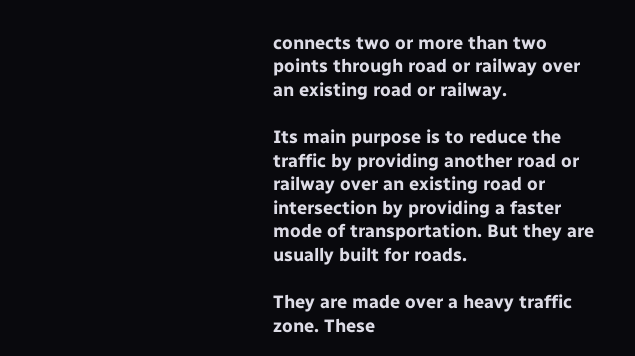connects two or more than two points through road or railway over an existing road or railway.

Its main purpose is to reduce the traffic by providing another road or railway over an existing road or intersection by providing a faster mode of transportation. But they are usually built for roads.

They are made over a heavy traffic zone. These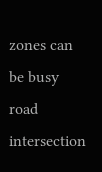zones can be busy road intersection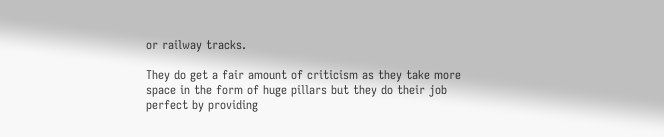or railway tracks.

They do get a fair amount of criticism as they take more space in the form of huge pillars but they do their job perfect by providing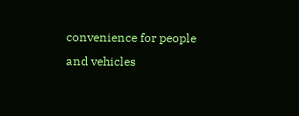convenience for people and vehicles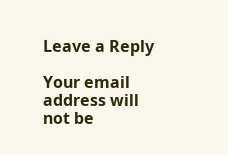Leave a Reply

Your email address will not be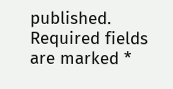published. Required fields are marked *